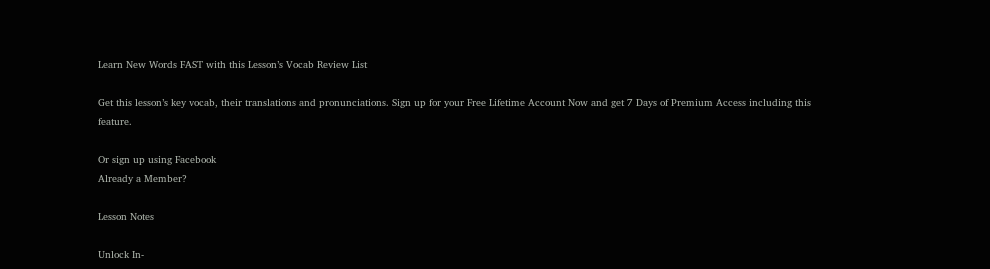Learn New Words FAST with this Lesson’s Vocab Review List

Get this lesson’s key vocab, their translations and pronunciations. Sign up for your Free Lifetime Account Now and get 7 Days of Premium Access including this feature.

Or sign up using Facebook
Already a Member?

Lesson Notes

Unlock In-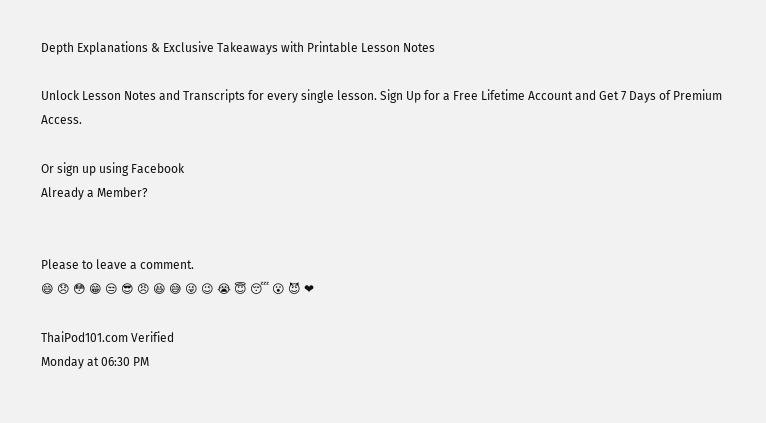Depth Explanations & Exclusive Takeaways with Printable Lesson Notes

Unlock Lesson Notes and Transcripts for every single lesson. Sign Up for a Free Lifetime Account and Get 7 Days of Premium Access.

Or sign up using Facebook
Already a Member?


Please to leave a comment.
😄 😞 😳 😁 😒 😎 😠 😆 😅 😜 😉 😭 😇 😴 😮 😈 ❤

ThaiPod101.com Verified
Monday at 06:30 PM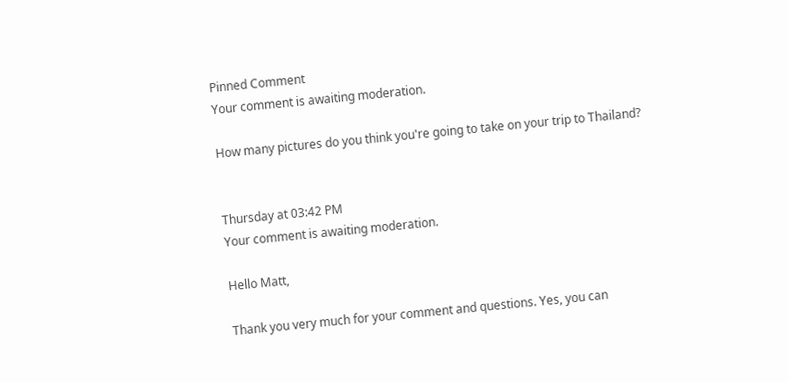Pinned Comment
Your comment is awaiting moderation.

How many pictures do you think you're going to take on your trip to Thailand?


Thursday at 03:42 PM
Your comment is awaiting moderation.

Hello Matt,

Thank you very much for your comment and questions. Yes, you can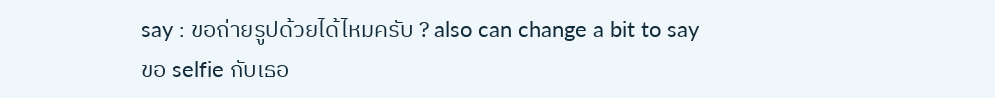say : ขอถ่ายรูปด้วยได้ไหมครับ ? also can change a bit to say ขอ selfie กับเธอ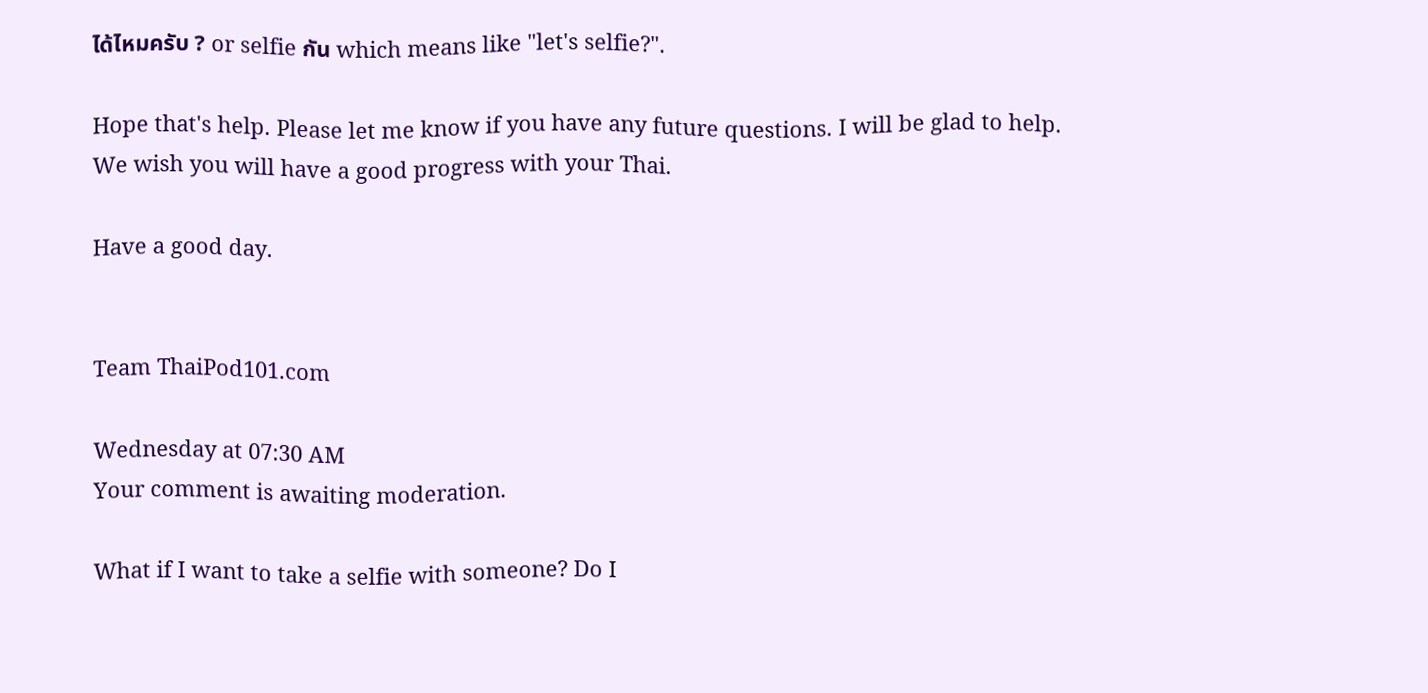ได้ไหมครับ ? or selfie กัน which means like "let's selfie?".

Hope that's help. Please let me know if you have any future questions. I will be glad to help. We wish you will have a good progress with your Thai.

Have a good day.


Team ThaiPod101.com

Wednesday at 07:30 AM
Your comment is awaiting moderation.

What if I want to take a selfie with someone? Do I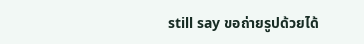still say ขอถ่ายรูปด้วยได้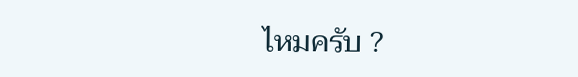ไหมครับ ?